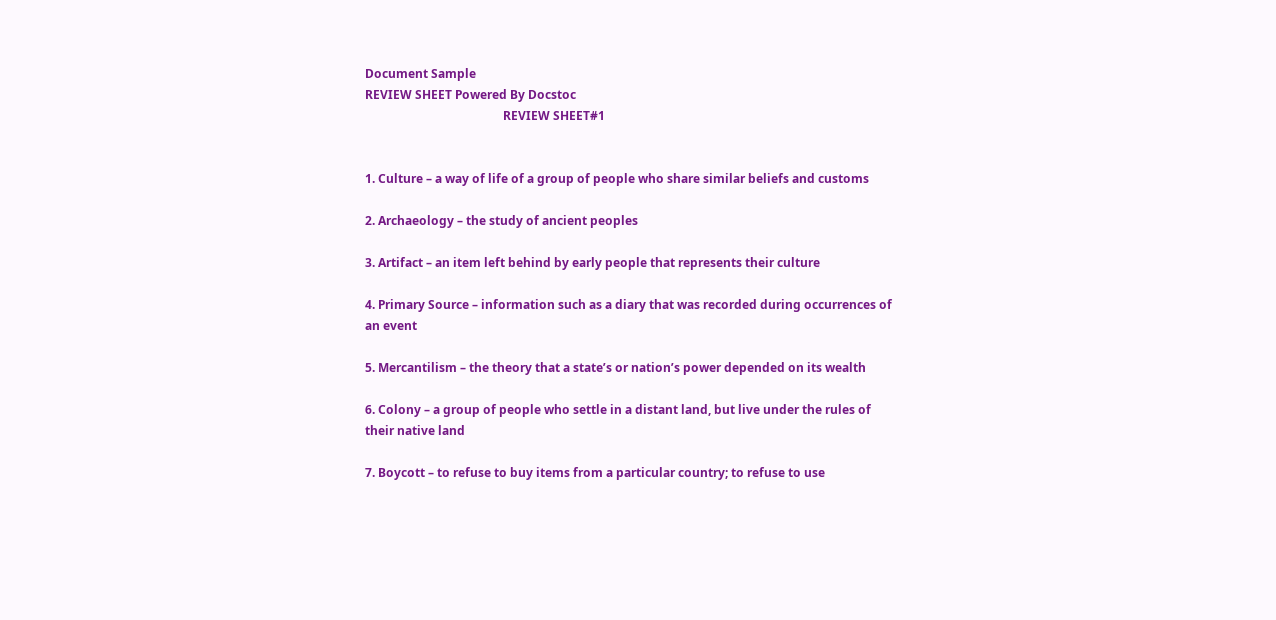Document Sample
REVIEW SHEET Powered By Docstoc
                                              REVIEW SHEET#1


1. Culture – a way of life of a group of people who share similar beliefs and customs

2. Archaeology – the study of ancient peoples

3. Artifact – an item left behind by early people that represents their culture

4. Primary Source – information such as a diary that was recorded during occurrences of an event

5. Mercantilism – the theory that a state’s or nation’s power depended on its wealth

6. Colony – a group of people who settle in a distant land, but live under the rules of their native land

7. Boycott – to refuse to buy items from a particular country; to refuse to use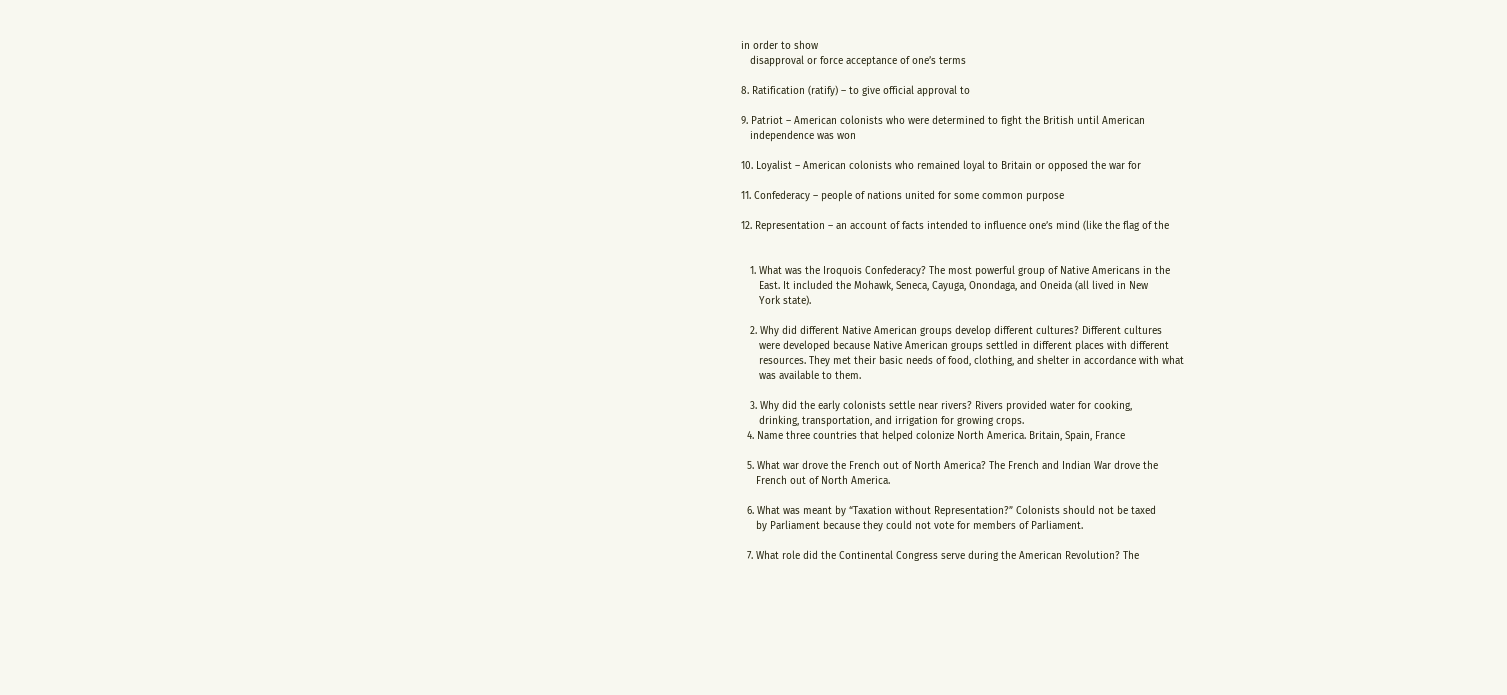in order to show
   disapproval or force acceptance of one’s terms

8. Ratification (ratify) – to give official approval to

9. Patriot – American colonists who were determined to fight the British until American
   independence was won

10. Loyalist – American colonists who remained loyal to Britain or opposed the war for

11. Confederacy – people of nations united for some common purpose

12. Representation – an account of facts intended to influence one’s mind (like the flag of the


   1. What was the Iroquois Confederacy? The most powerful group of Native Americans in the
      East. It included the Mohawk, Seneca, Cayuga, Onondaga, and Oneida (all lived in New
      York state).

   2. Why did different Native American groups develop different cultures? Different cultures
      were developed because Native American groups settled in different places with different
      resources. They met their basic needs of food, clothing, and shelter in accordance with what
      was available to them.

   3. Why did the early colonists settle near rivers? Rivers provided water for cooking,
      drinking, transportation, and irrigation for growing crops.
  4. Name three countries that helped colonize North America. Britain, Spain, France

  5. What war drove the French out of North America? The French and Indian War drove the
     French out of North America.

  6. What was meant by “Taxation without Representation?” Colonists should not be taxed
     by Parliament because they could not vote for members of Parliament.

  7. What role did the Continental Congress serve during the American Revolution? The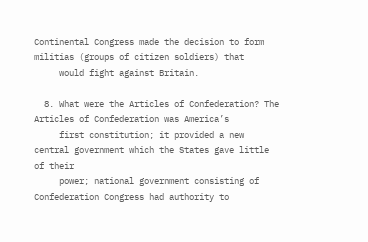Continental Congress made the decision to form militias (groups of citizen soldiers) that
     would fight against Britain.

  8. What were the Articles of Confederation? The Articles of Confederation was America’s
     first constitution; it provided a new central government which the States gave little of their
     power; national government consisting of Confederation Congress had authority to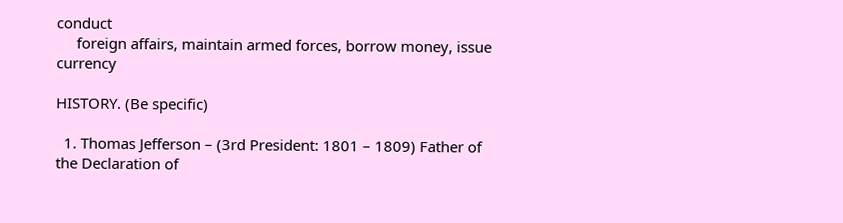conduct
     foreign affairs, maintain armed forces, borrow money, issue currency

HISTORY. (Be specific)

  1. Thomas Jefferson – (3rd President: 1801 – 1809) Father of the Declaration of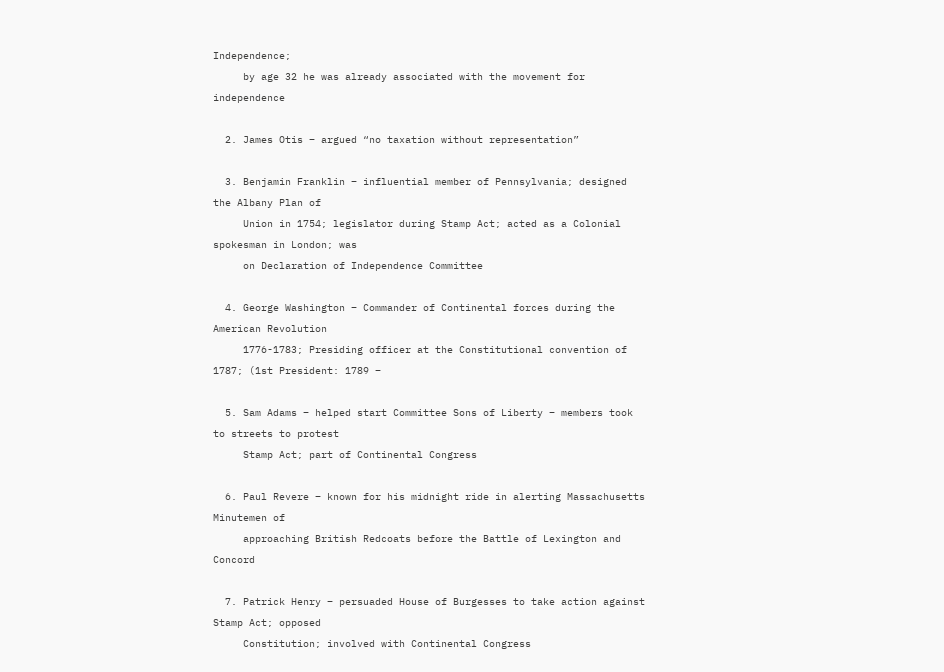Independence;
     by age 32 he was already associated with the movement for independence

  2. James Otis – argued “no taxation without representation”

  3. Benjamin Franklin – influential member of Pennsylvania; designed the Albany Plan of
     Union in 1754; legislator during Stamp Act; acted as a Colonial spokesman in London; was
     on Declaration of Independence Committee

  4. George Washington – Commander of Continental forces during the American Revolution
     1776-1783; Presiding officer at the Constitutional convention of 1787; (1st President: 1789 –

  5. Sam Adams – helped start Committee Sons of Liberty – members took to streets to protest
     Stamp Act; part of Continental Congress

  6. Paul Revere – known for his midnight ride in alerting Massachusetts Minutemen of
     approaching British Redcoats before the Battle of Lexington and Concord

  7. Patrick Henry – persuaded House of Burgesses to take action against Stamp Act; opposed
     Constitution; involved with Continental Congress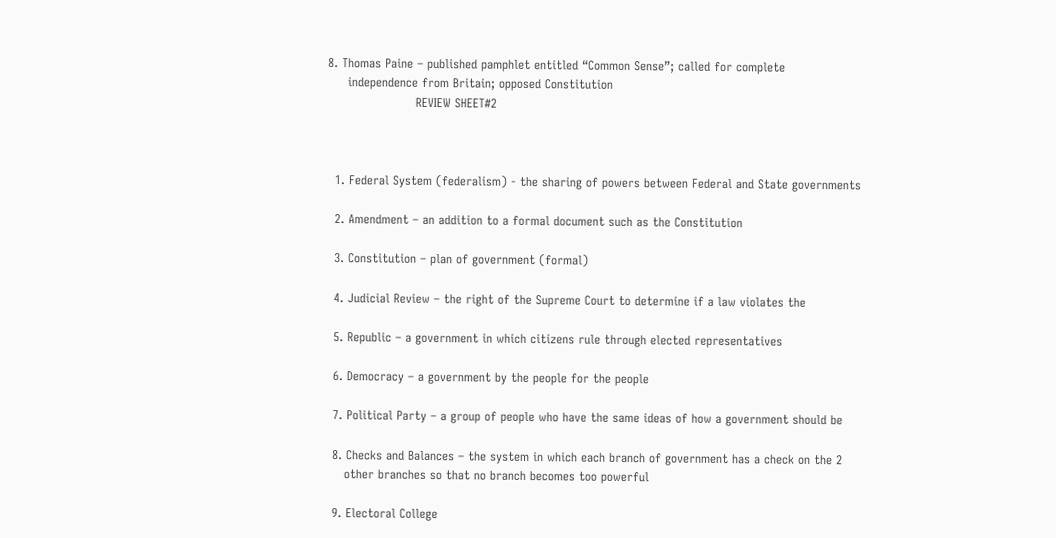8. Thomas Paine – published pamphlet entitled “Common Sense”; called for complete
     independence from Britain; opposed Constitution
                      REVIEW SHEET#2



  1. Federal System (federalism) - the sharing of powers between Federal and State governments

  2. Amendment – an addition to a formal document such as the Constitution

  3. Constitution – plan of government (formal)

  4. Judicial Review – the right of the Supreme Court to determine if a law violates the

  5. Republic – a government in which citizens rule through elected representatives

  6. Democracy – a government by the people for the people

  7. Political Party – a group of people who have the same ideas of how a government should be

  8. Checks and Balances – the system in which each branch of government has a check on the 2
     other branches so that no branch becomes too powerful

  9. Electoral College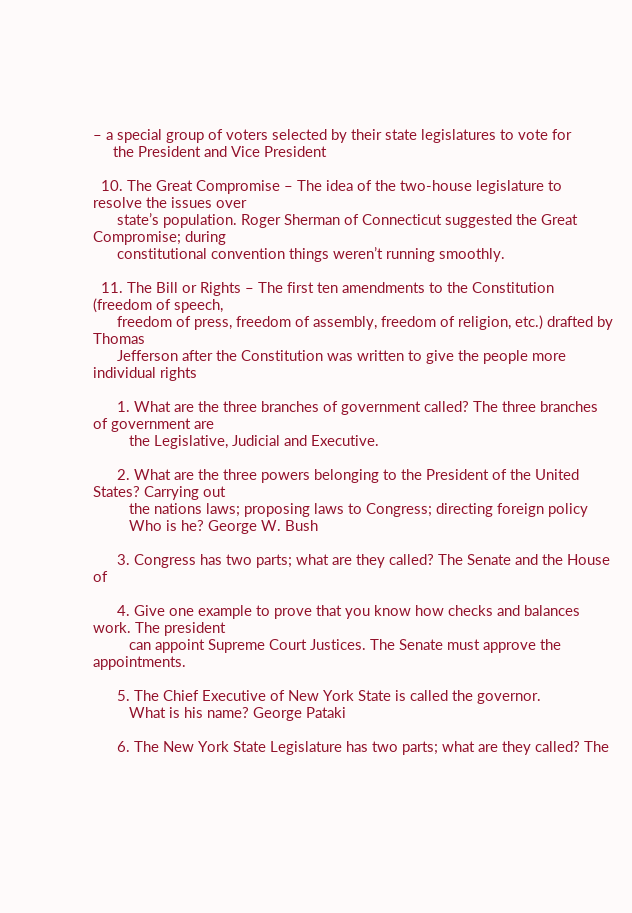– a special group of voters selected by their state legislatures to vote for
     the President and Vice President

  10. The Great Compromise – The idea of the two-house legislature to resolve the issues over
      state’s population. Roger Sherman of Connecticut suggested the Great Compromise; during
      constitutional convention things weren’t running smoothly.

  11. The Bill or Rights – The first ten amendments to the Constitution (freedom of speech,
      freedom of press, freedom of assembly, freedom of religion, etc.) drafted by Thomas
      Jefferson after the Constitution was written to give the people more individual rights

      1. What are the three branches of government called? The three branches of government are
         the Legislative, Judicial and Executive.

      2. What are the three powers belonging to the President of the United States? Carrying out
         the nations laws; proposing laws to Congress; directing foreign policy
         Who is he? George W. Bush

      3. Congress has two parts; what are they called? The Senate and the House of

      4. Give one example to prove that you know how checks and balances work. The president
         can appoint Supreme Court Justices. The Senate must approve the appointments.

      5. The Chief Executive of New York State is called the governor.
         What is his name? George Pataki

      6. The New York State Legislature has two parts; what are they called? The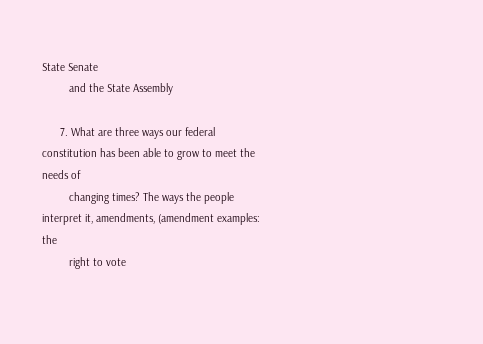State Senate
         and the State Assembly

      7. What are three ways our federal constitution has been able to grow to meet the needs of
         changing times? The ways the people interpret it, amendments, (amendment examples: the
         right to vote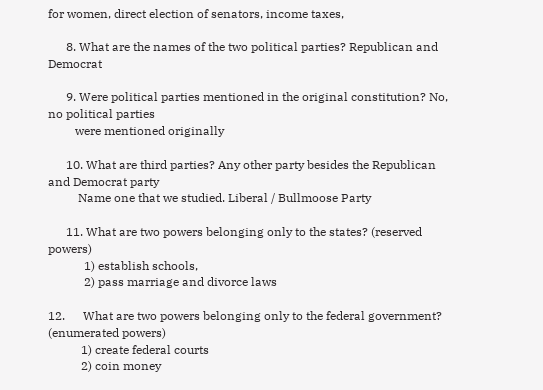for women, direct election of senators, income taxes,

      8. What are the names of the two political parties? Republican and Democrat

      9. Were political parties mentioned in the original constitution? No, no political parties
         were mentioned originally

      10. What are third parties? Any other party besides the Republican and Democrat party
          Name one that we studied. Liberal / Bullmoose Party

      11. What are two powers belonging only to the states? (reserved powers)
            1) establish schools,
            2) pass marriage and divorce laws

12.      What are two powers belonging only to the federal government? (enumerated powers)
           1) create federal courts
           2) coin money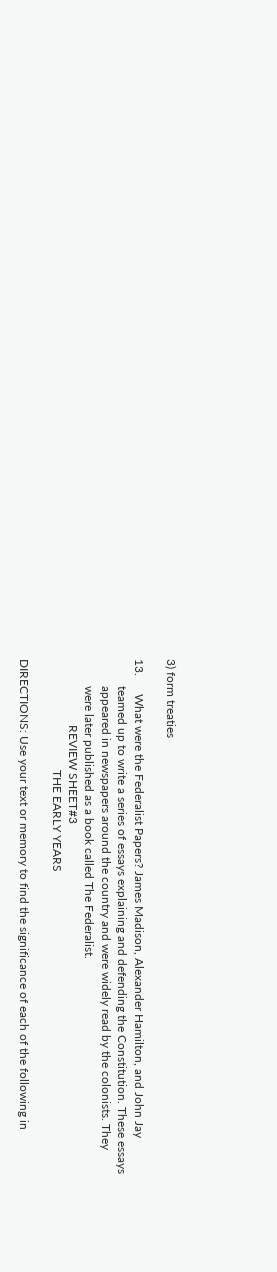3) form treaties

13.      What were the Federalist Papers? James Madison, Alexander Hamilton, and John Jay
         teamed up to write a series of essays explaining and defending the Constitution. These essays
         appeared in newspapers around the country and were widely read by the colonists. They
         were later published as a book called The Federalist.
                      REVIEW SHEET#3
                                     THE EARLY YEARS

DIRECTIONS: Use your text or memory to find the significance of each of the following in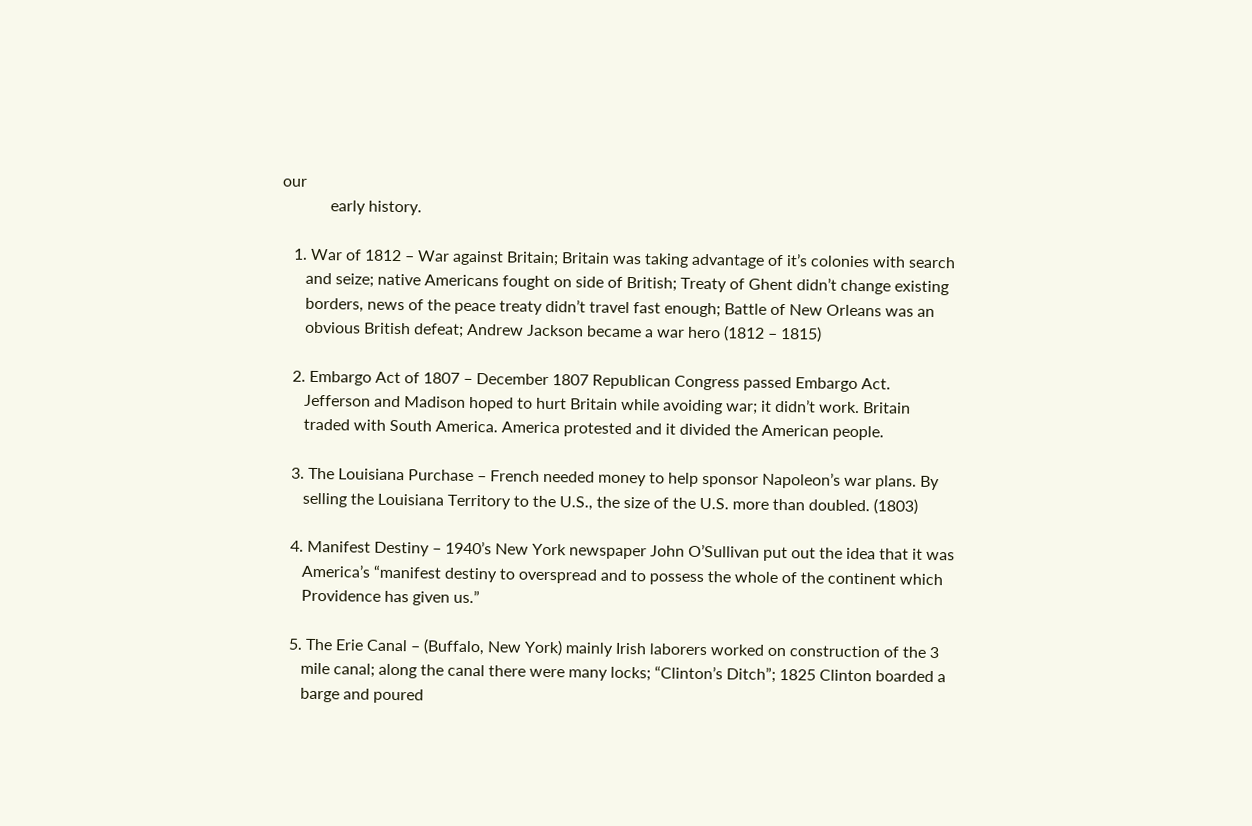our
            early history.

   1. War of 1812 – War against Britain; Britain was taking advantage of it’s colonies with search
      and seize; native Americans fought on side of British; Treaty of Ghent didn’t change existing
      borders, news of the peace treaty didn’t travel fast enough; Battle of New Orleans was an
      obvious British defeat; Andrew Jackson became a war hero (1812 – 1815)

   2. Embargo Act of 1807 – December 1807 Republican Congress passed Embargo Act.
      Jefferson and Madison hoped to hurt Britain while avoiding war; it didn’t work. Britain
      traded with South America. America protested and it divided the American people.

   3. The Louisiana Purchase – French needed money to help sponsor Napoleon’s war plans. By
      selling the Louisiana Territory to the U.S., the size of the U.S. more than doubled. (1803)

   4. Manifest Destiny – 1940’s New York newspaper John O’Sullivan put out the idea that it was
      America’s “manifest destiny to overspread and to possess the whole of the continent which
      Providence has given us.”

   5. The Erie Canal – (Buffalo, New York) mainly Irish laborers worked on construction of the 3
      mile canal; along the canal there were many locks; “Clinton’s Ditch”; 1825 Clinton boarded a
      barge and poured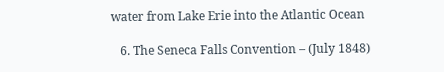water from Lake Erie into the Atlantic Ocean

   6. The Seneca Falls Convention – (July 1848)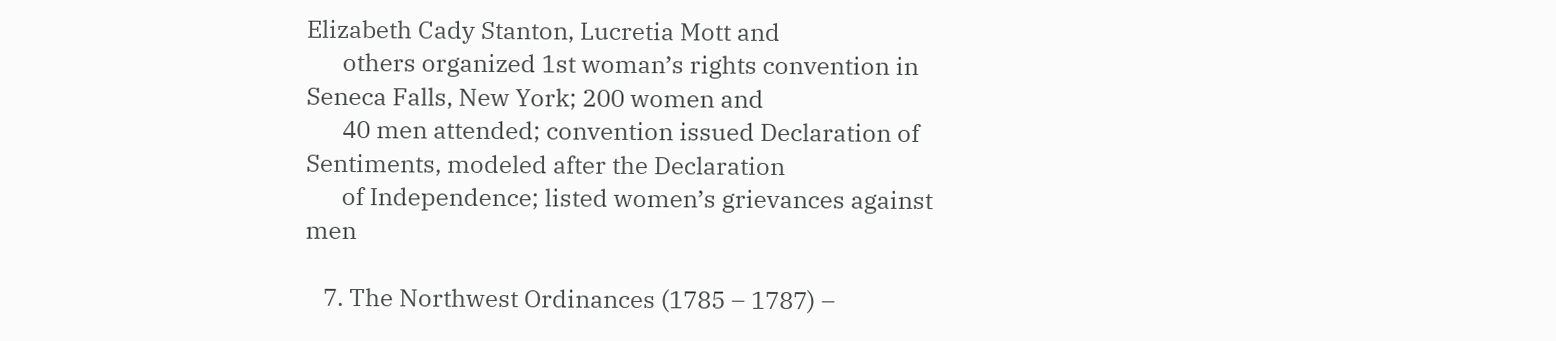Elizabeth Cady Stanton, Lucretia Mott and
      others organized 1st woman’s rights convention in Seneca Falls, New York; 200 women and
      40 men attended; convention issued Declaration of Sentiments, modeled after the Declaration
      of Independence; listed women’s grievances against men

   7. The Northwest Ordinances (1785 – 1787) –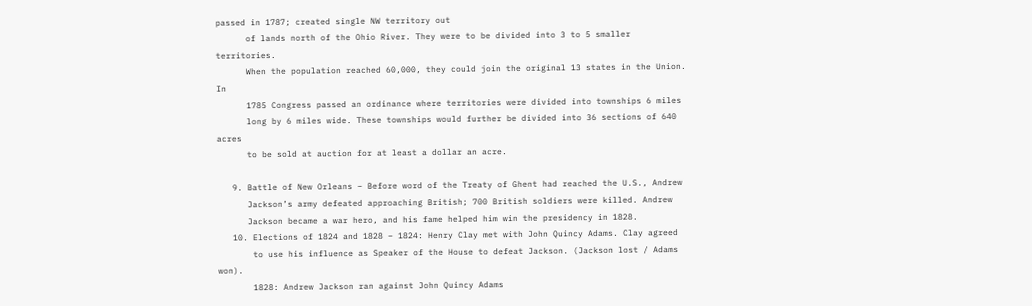passed in 1787; created single NW territory out
      of lands north of the Ohio River. They were to be divided into 3 to 5 smaller territories.
      When the population reached 60,000, they could join the original 13 states in the Union. In
      1785 Congress passed an ordinance where territories were divided into townships 6 miles
      long by 6 miles wide. These townships would further be divided into 36 sections of 640 acres
      to be sold at auction for at least a dollar an acre.

   9. Battle of New Orleans – Before word of the Treaty of Ghent had reached the U.S., Andrew
      Jackson’s army defeated approaching British; 700 British soldiers were killed. Andrew
      Jackson became a war hero, and his fame helped him win the presidency in 1828.
   10. Elections of 1824 and 1828 – 1824: Henry Clay met with John Quincy Adams. Clay agreed
       to use his influence as Speaker of the House to defeat Jackson. (Jackson lost / Adams won).
       1828: Andrew Jackson ran against John Quincy Adams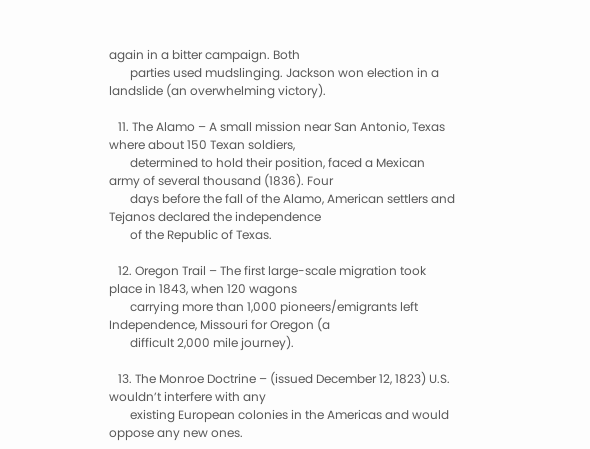again in a bitter campaign. Both
       parties used mudslinging. Jackson won election in a landslide (an overwhelming victory).

   11. The Alamo – A small mission near San Antonio, Texas where about 150 Texan soldiers,
       determined to hold their position, faced a Mexican army of several thousand (1836). Four
       days before the fall of the Alamo, American settlers and Tejanos declared the independence
       of the Republic of Texas.

   12. Oregon Trail – The first large-scale migration took place in 1843, when 120 wagons
       carrying more than 1,000 pioneers/emigrants left Independence, Missouri for Oregon (a
       difficult 2,000 mile journey).

   13. The Monroe Doctrine – (issued December 12, 1823) U.S. wouldn’t interfere with any
       existing European colonies in the Americas and would oppose any new ones.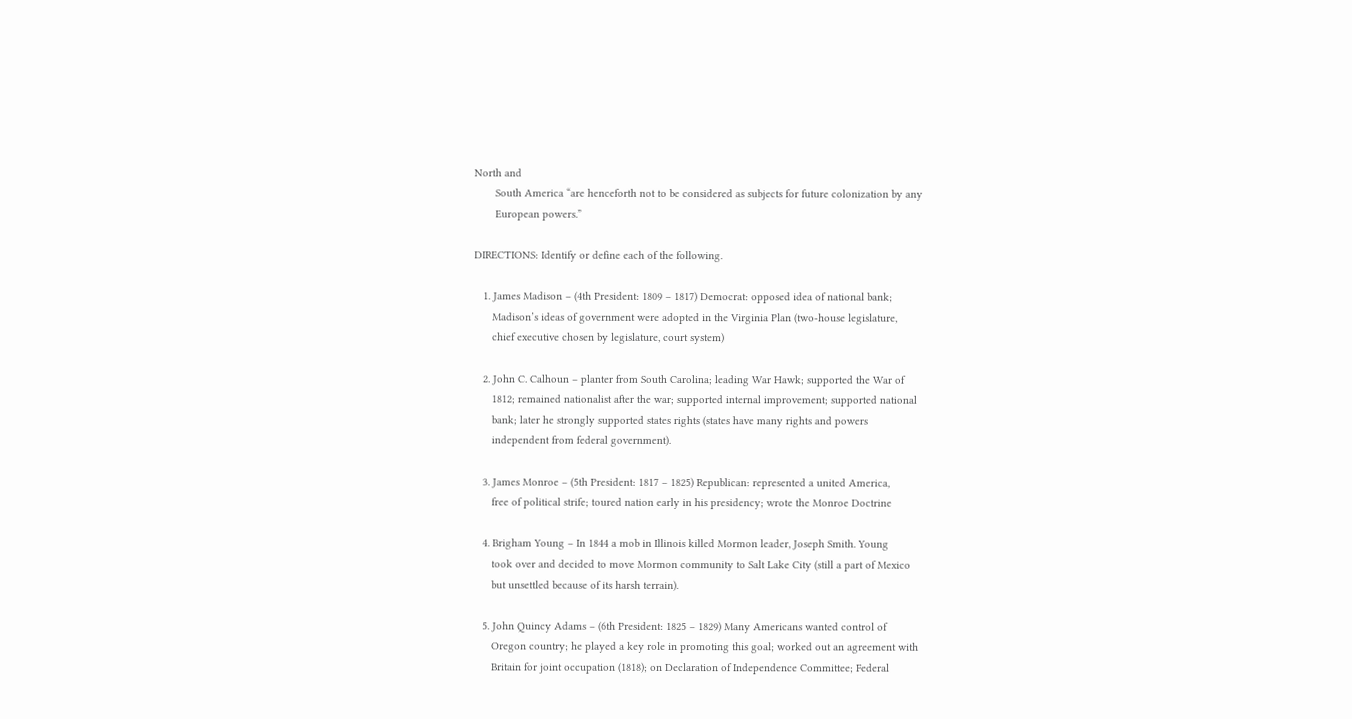North and
       South America “are henceforth not to be considered as subjects for future colonization by any
       European powers.”

DIRECTIONS: Identify or define each of the following.

   1. James Madison – (4th President: 1809 – 1817) Democrat: opposed idea of national bank;
      Madison’s ideas of government were adopted in the Virginia Plan (two-house legislature,
      chief executive chosen by legislature, court system)

   2. John C. Calhoun – planter from South Carolina; leading War Hawk; supported the War of
      1812; remained nationalist after the war; supported internal improvement; supported national
      bank; later he strongly supported states rights (states have many rights and powers
      independent from federal government).

   3. James Monroe – (5th President: 1817 – 1825) Republican: represented a united America,
      free of political strife; toured nation early in his presidency; wrote the Monroe Doctrine

   4. Brigham Young – In 1844 a mob in Illinois killed Mormon leader, Joseph Smith. Young
      took over and decided to move Mormon community to Salt Lake City (still a part of Mexico
      but unsettled because of its harsh terrain).

   5. John Quincy Adams – (6th President: 1825 – 1829) Many Americans wanted control of
      Oregon country; he played a key role in promoting this goal; worked out an agreement with
      Britain for joint occupation (1818); on Declaration of Independence Committee; Federal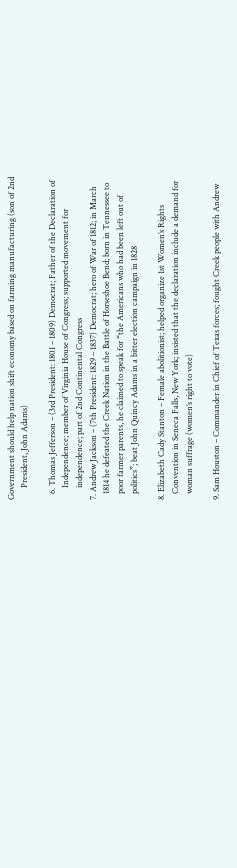Government should help nation shift economy based on farming manufacturing (son of 2nd
      President, John Adams)

   6. Thomas Jefferson – (3rd President: 1801 – 1809) Democrat; Father of the Declaration of
      Independence; member of Virginia House of Congress; supported movement for
      independence; part of 2nd Continental Congress
7. Andrew Jackson – (7th President: 1829 – 1837) Democrat; hero of War of 1812; in March
   1814 he defeated the Creek Nation in the Battle of Horseshoe Bend; born in Tennessee to
   poor farmer parents, he claimed to speak for “the Americans who had been left out of
   politics”; beat John Quincy Adams in a bitter election campaign in 1828

8. Elizabeth Cady Stanton – Female abolitionist; helped organize 1st Women’s Rights
   Convention in Seneca Falls, New York; insisted that the declaration include a demand for
   woman suffrage (women’s right to vote)

9. Sam Houston – Commander in Chief of Texas forces; fought Creek people with Andrew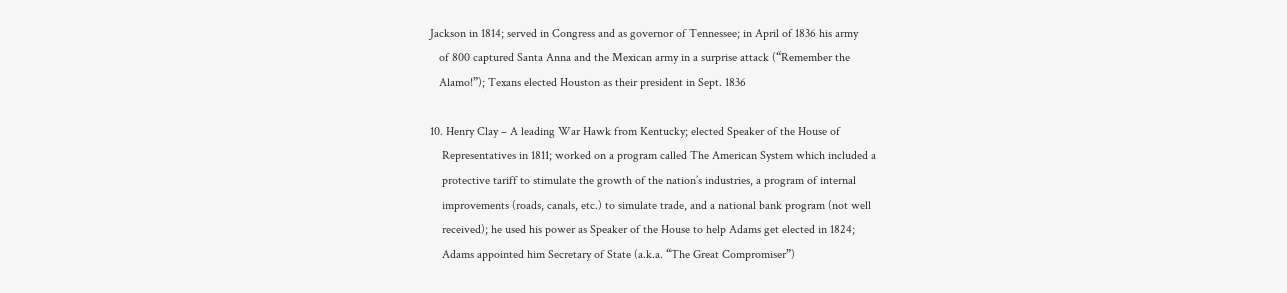Jackson in 1814; served in Congress and as governor of Tennessee; in April of 1836 his army
   of 800 captured Santa Anna and the Mexican army in a surprise attack (“Remember the
   Alamo!”); Texans elected Houston as their president in Sept. 1836

10. Henry Clay – A leading War Hawk from Kentucky; elected Speaker of the House of
    Representatives in 1811; worked on a program called The American System which included a
    protective tariff to stimulate the growth of the nation’s industries, a program of internal
    improvements (roads, canals, etc.) to simulate trade, and a national bank program (not well
    received); he used his power as Speaker of the House to help Adams get elected in 1824;
    Adams appointed him Secretary of State (a.k.a. “The Great Compromiser”)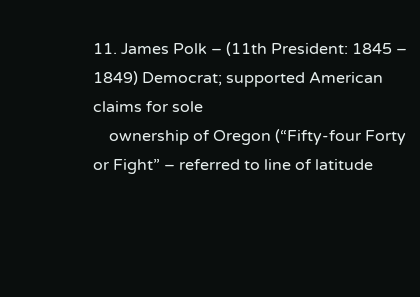11. James Polk – (11th President: 1845 – 1849) Democrat; supported American claims for sole
    ownership of Oregon (“Fifty-four Forty or Fight” – referred to line of latitude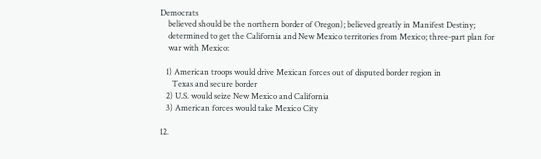Democrats
    believed should be the northern border of Oregon); believed greatly in Manifest Destiny;
    determined to get the California and New Mexico territories from Mexico; three-part plan for
    war with Mexico:

   1) American troops would drive Mexican forces out of disputed border region in
      Texas and secure border
   2) U.S. would seize New Mexico and California
   3) American forces would take Mexico City

12.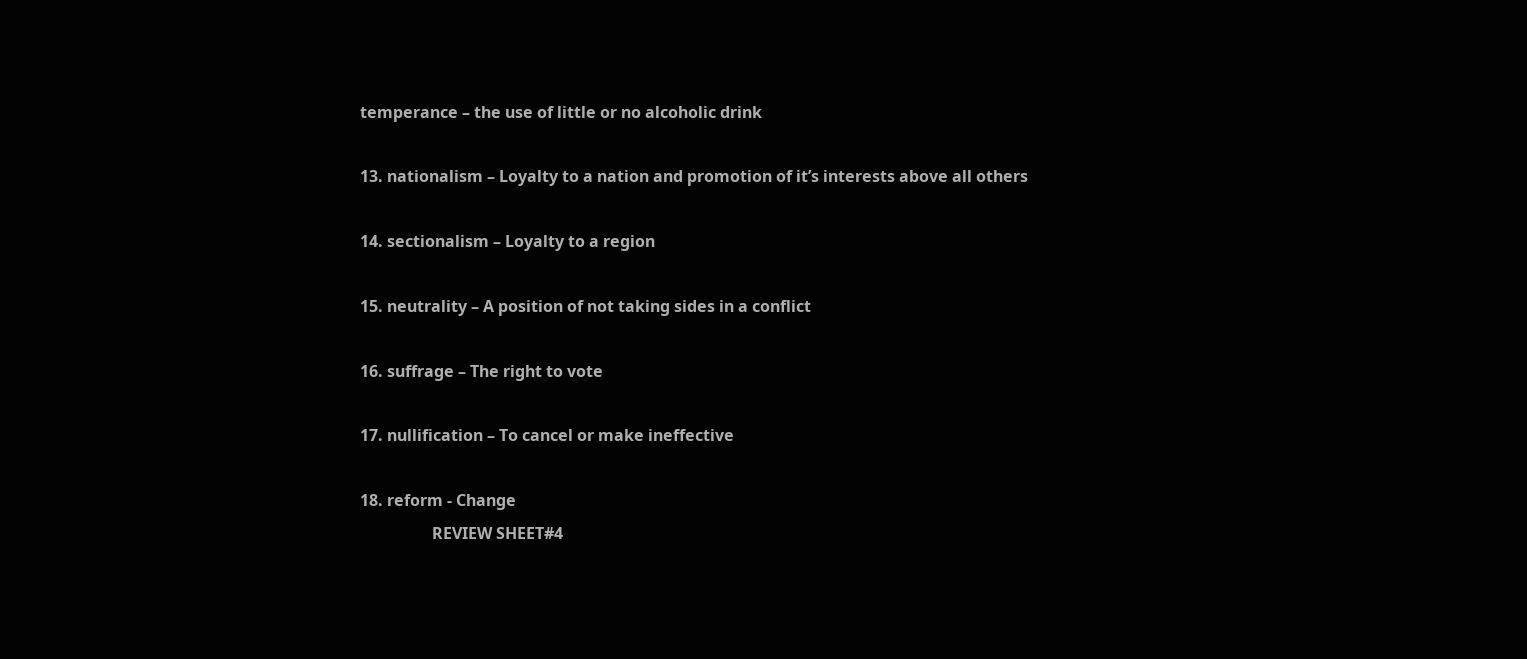temperance – the use of little or no alcoholic drink

13. nationalism – Loyalty to a nation and promotion of it’s interests above all others

14. sectionalism – Loyalty to a region

15. neutrality – A position of not taking sides in a conflict

16. suffrage – The right to vote

17. nullification – To cancel or make ineffective

18. reform - Change
                  REVIEW SHEET#4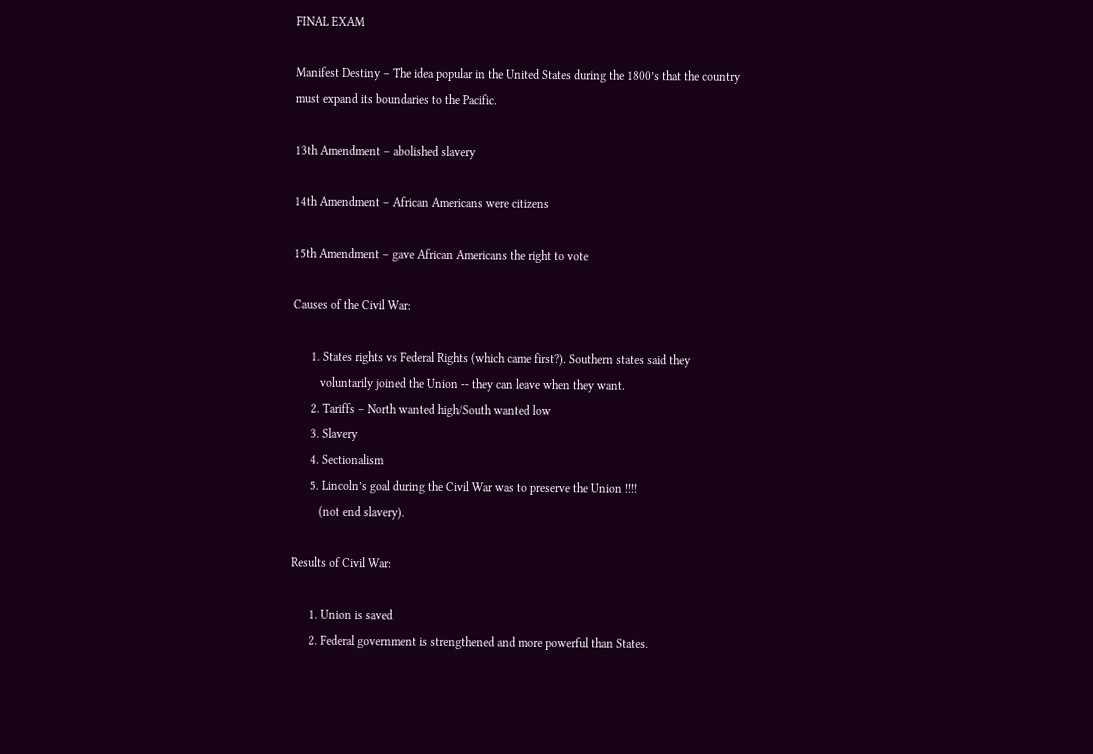FINAL EXAM

Manifest Destiny – The idea popular in the United States during the 1800’s that the country
must expand its boundaries to the Pacific.

13th Amendment – abolished slavery

14th Amendment – African Americans were citizens

15th Amendment – gave African Americans the right to vote

Causes of the Civil War:

      1. States rights vs Federal Rights (which came first?). Southern states said they
         voluntarily joined the Union -- they can leave when they want.
      2. Tariffs – North wanted high/South wanted low
      3. Slavery
      4. Sectionalism
      5. Lincoln’s goal during the Civil War was to preserve the Union !!!!
         (not end slavery).

Results of Civil War:

      1. Union is saved
      2. Federal government is strengthened and more powerful than States.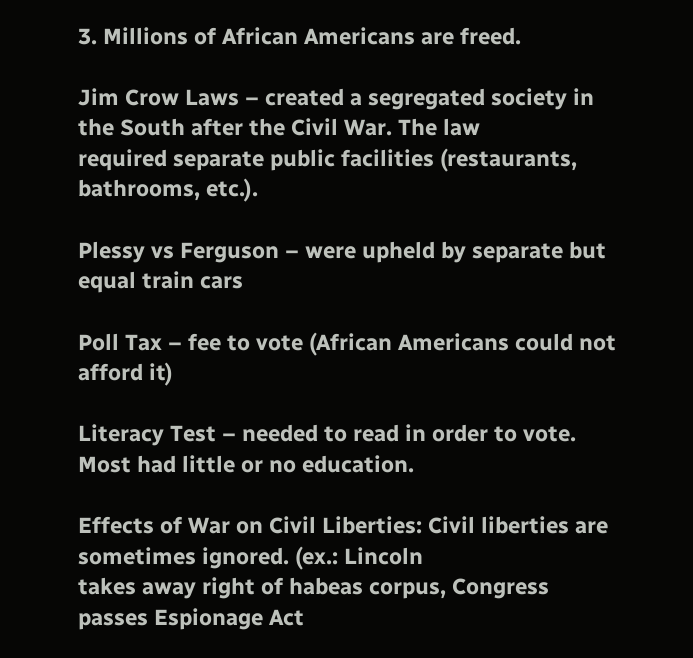3. Millions of African Americans are freed.

Jim Crow Laws – created a segregated society in the South after the Civil War. The law
required separate public facilities (restaurants, bathrooms, etc.).

Plessy vs Ferguson – were upheld by separate but equal train cars

Poll Tax – fee to vote (African Americans could not afford it)

Literacy Test – needed to read in order to vote. Most had little or no education.

Effects of War on Civil Liberties: Civil liberties are sometimes ignored. (ex.: Lincoln
takes away right of habeas corpus, Congress passes Espionage Act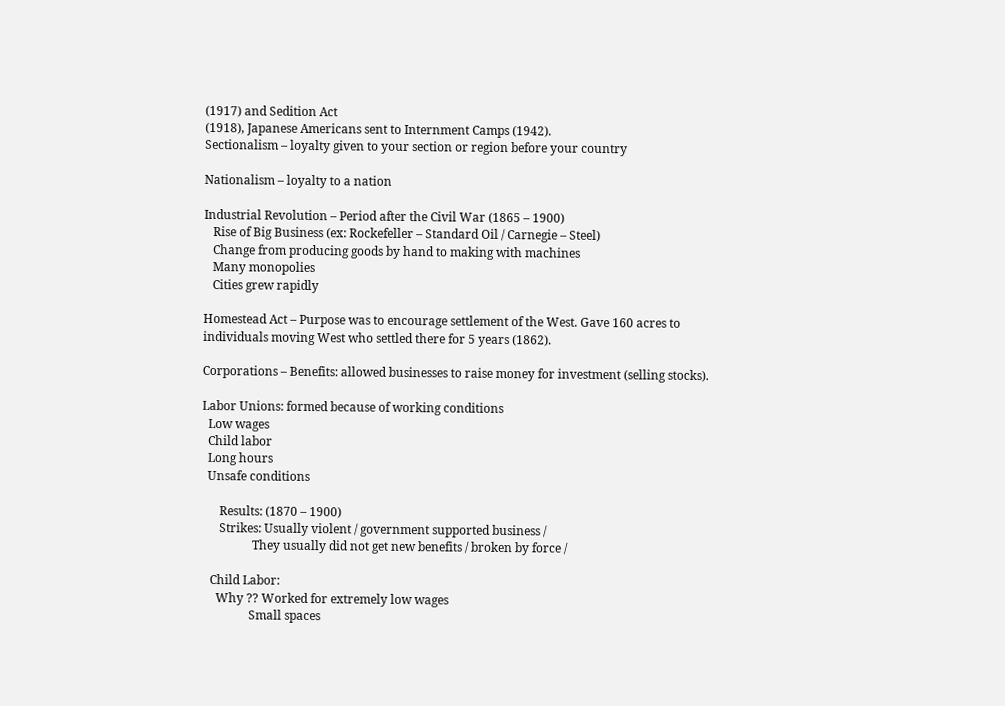(1917) and Sedition Act
(1918), Japanese Americans sent to Internment Camps (1942).
Sectionalism – loyalty given to your section or region before your country

Nationalism – loyalty to a nation

Industrial Revolution – Period after the Civil War (1865 – 1900)
   Rise of Big Business (ex: Rockefeller – Standard Oil / Carnegie – Steel)
   Change from producing goods by hand to making with machines
   Many monopolies
   Cities grew rapidly

Homestead Act – Purpose was to encourage settlement of the West. Gave 160 acres to
individuals moving West who settled there for 5 years (1862).

Corporations – Benefits: allowed businesses to raise money for investment (selling stocks).

Labor Unions: formed because of working conditions
  Low wages
  Child labor
  Long hours
  Unsafe conditions

      Results: (1870 – 1900)
      Strikes: Usually violent / government supported business /
                 They usually did not get new benefits / broken by force /

   Child Labor:
     Why ?? Worked for extremely low wages
                Small spaces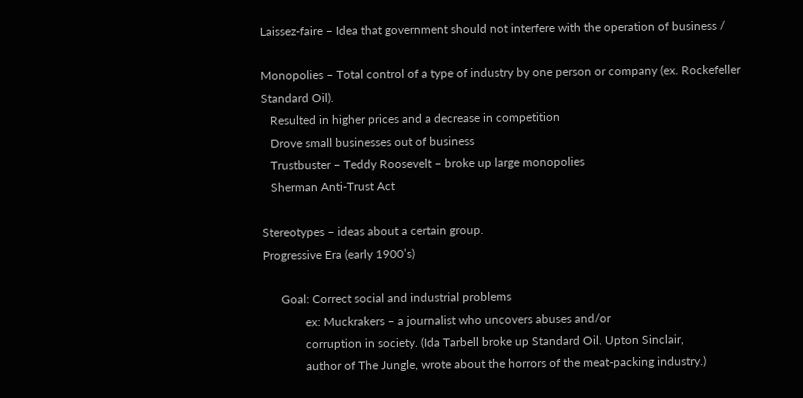Laissez-faire – Idea that government should not interfere with the operation of business /

Monopolies – Total control of a type of industry by one person or company (ex. Rockefeller
Standard Oil).
   Resulted in higher prices and a decrease in competition
   Drove small businesses out of business
   Trustbuster – Teddy Roosevelt – broke up large monopolies
   Sherman Anti-Trust Act

Stereotypes – ideas about a certain group.
Progressive Era (early 1900’s)

      Goal: Correct social and industrial problems
              ex: Muckrakers – a journalist who uncovers abuses and/or
              corruption in society. (Ida Tarbell broke up Standard Oil. Upton Sinclair,
              author of The Jungle, wrote about the horrors of the meat-packing industry.)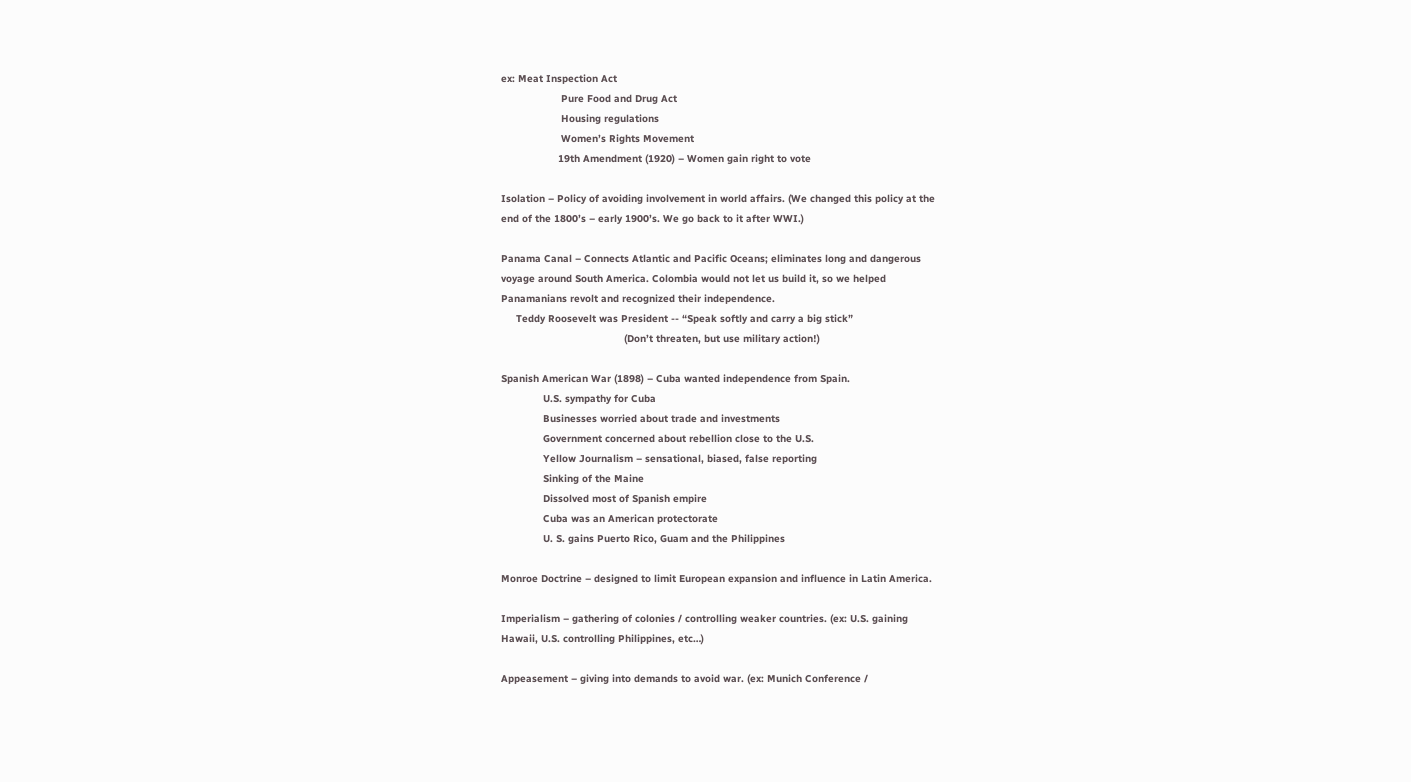ex: Meat Inspection Act
                    Pure Food and Drug Act
                    Housing regulations
                    Women’s Rights Movement
                   19th Amendment (1920) – Women gain right to vote

Isolation – Policy of avoiding involvement in world affairs. (We changed this policy at the
end of the 1800’s – early 1900’s. We go back to it after WWI.)

Panama Canal – Connects Atlantic and Pacific Oceans; eliminates long and dangerous
voyage around South America. Colombia would not let us build it, so we helped
Panamanians revolt and recognized their independence.
     Teddy Roosevelt was President -- “Speak softly and carry a big stick”
                                         (Don’t threaten, but use military action!)

Spanish American War (1898) – Cuba wanted independence from Spain.
              U.S. sympathy for Cuba
              Businesses worried about trade and investments
              Government concerned about rebellion close to the U.S.
              Yellow Journalism – sensational, biased, false reporting
              Sinking of the Maine
              Dissolved most of Spanish empire
              Cuba was an American protectorate
              U. S. gains Puerto Rico, Guam and the Philippines

Monroe Doctrine – designed to limit European expansion and influence in Latin America.

Imperialism – gathering of colonies / controlling weaker countries. (ex: U.S. gaining
Hawaii, U.S. controlling Philippines, etc…)

Appeasement – giving into demands to avoid war. (ex: Munich Conference /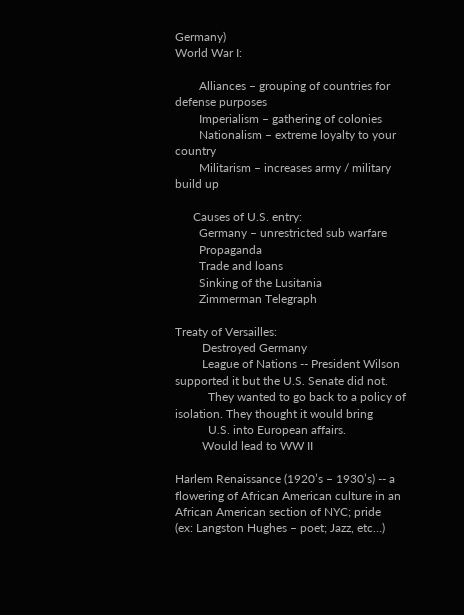Germany)
World War I:

        Alliances – grouping of countries for defense purposes
        Imperialism – gathering of colonies
        Nationalism – extreme loyalty to your country
        Militarism – increases army / military build up

      Causes of U.S. entry:
        Germany – unrestricted sub warfare
        Propaganda
        Trade and loans
        Sinking of the Lusitania
        Zimmerman Telegraph

Treaty of Versailles:
         Destroyed Germany
         League of Nations -- President Wilson supported it but the U.S. Senate did not.
           They wanted to go back to a policy of isolation. They thought it would bring
           U.S. into European affairs.
         Would lead to WW II

Harlem Renaissance (1920’s – 1930’s) -- a flowering of African American culture in an
African American section of NYC; pride
(ex: Langston Hughes – poet; Jazz, etc…)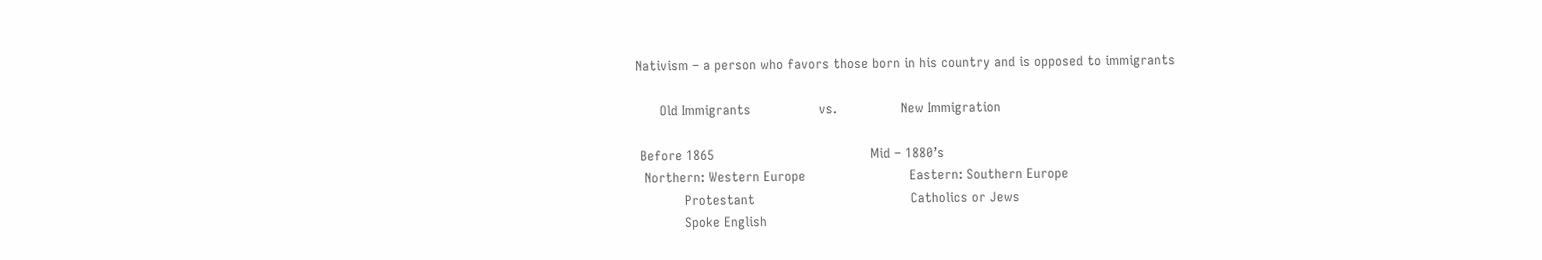Nativism – a person who favors those born in his country and is opposed to immigrants

      Old Immigrants                 vs.                New Immigration

 Before 1865                                       Mid – 1880’s
  Northern: Western Europe                          Eastern: Southern Europe
            Protestant                                       Catholics or Jews
            Spoke English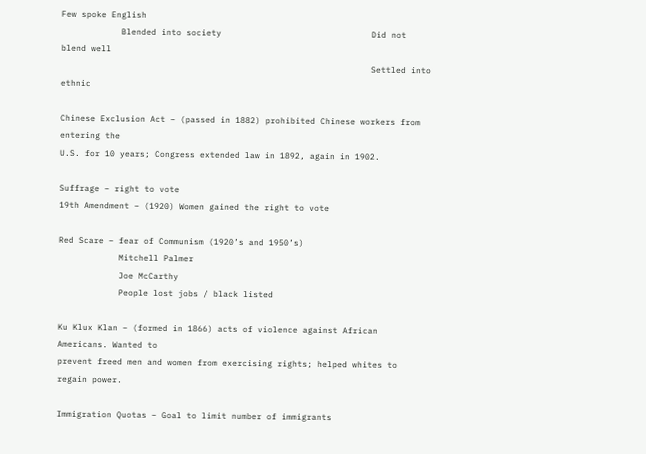Few spoke English
            Blended into society                              Did not blend well
                                                              Settled into ethnic

Chinese Exclusion Act – (passed in 1882) prohibited Chinese workers from entering the
U.S. for 10 years; Congress extended law in 1892, again in 1902.

Suffrage – right to vote
19th Amendment – (1920) Women gained the right to vote

Red Scare – fear of Communism (1920’s and 1950’s)
            Mitchell Palmer
            Joe McCarthy
            People lost jobs / black listed

Ku Klux Klan – (formed in 1866) acts of violence against African Americans. Wanted to
prevent freed men and women from exercising rights; helped whites to regain power.

Immigration Quotas – Goal to limit number of immigrants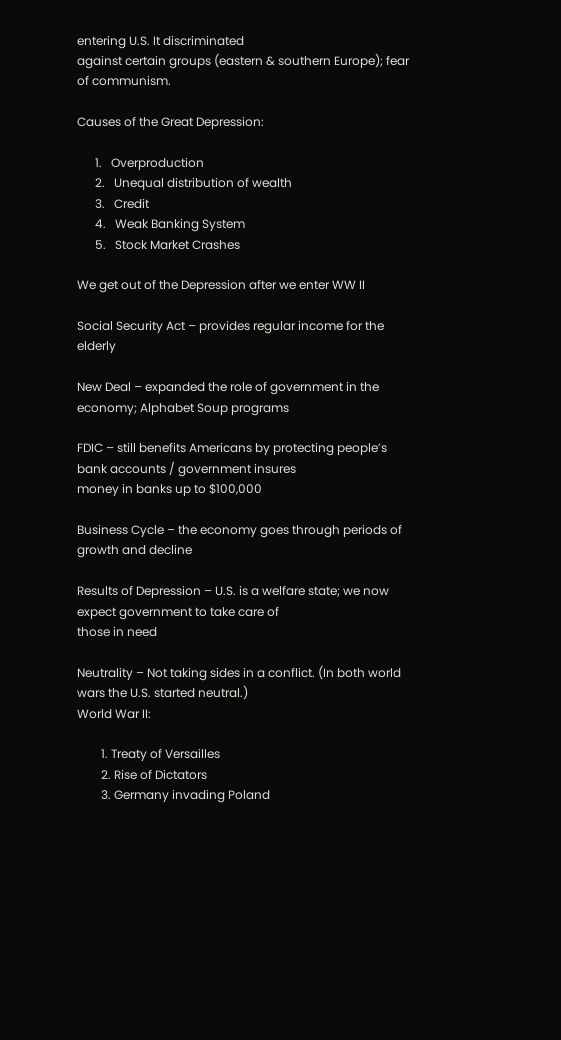entering U.S. It discriminated
against certain groups (eastern & southern Europe); fear of communism.

Causes of the Great Depression:

      1.   Overproduction
      2.   Unequal distribution of wealth
      3.   Credit
      4.   Weak Banking System
      5.   Stock Market Crashes

We get out of the Depression after we enter WW II

Social Security Act – provides regular income for the elderly

New Deal – expanded the role of government in the economy; Alphabet Soup programs

FDIC – still benefits Americans by protecting people’s bank accounts / government insures
money in banks up to $100,000

Business Cycle – the economy goes through periods of growth and decline

Results of Depression – U.S. is a welfare state; we now expect government to take care of
those in need

Neutrality – Not taking sides in a conflict. (In both world wars the U.S. started neutral.)
World War II:

        1. Treaty of Versailles
        2. Rise of Dictators
        3. Germany invading Poland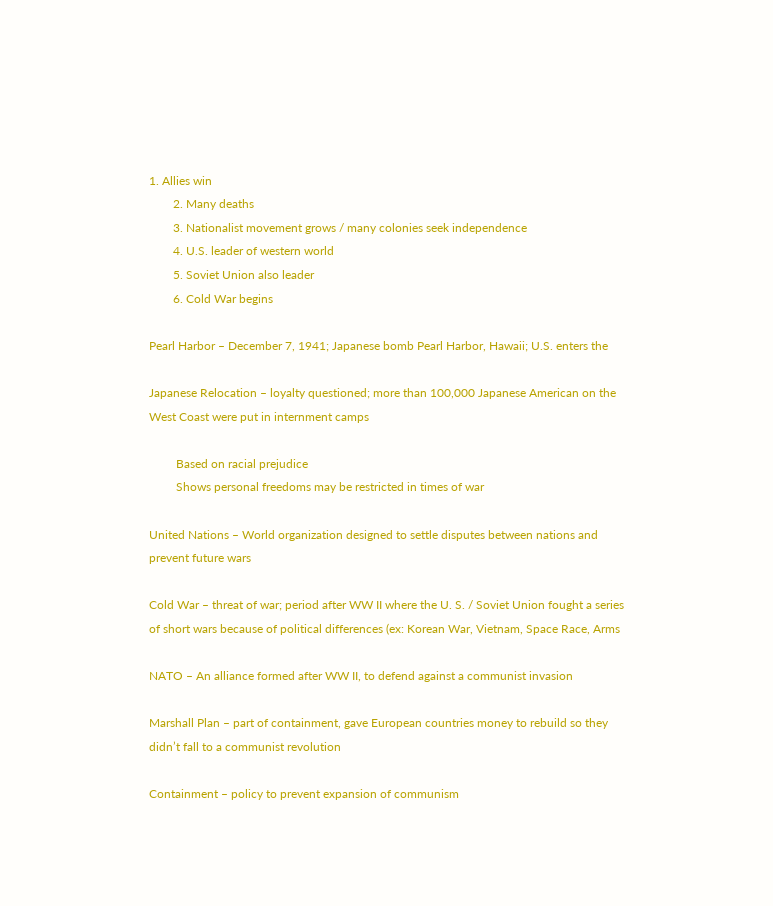1. Allies win
        2. Many deaths
        3. Nationalist movement grows / many colonies seek independence
        4. U.S. leader of western world
        5. Soviet Union also leader
        6. Cold War begins

Pearl Harbor – December 7, 1941; Japanese bomb Pearl Harbor, Hawaii; U.S. enters the

Japanese Relocation – loyalty questioned; more than 100,000 Japanese American on the
West Coast were put in internment camps

         Based on racial prejudice
         Shows personal freedoms may be restricted in times of war

United Nations – World organization designed to settle disputes between nations and
prevent future wars

Cold War – threat of war; period after WW II where the U. S. / Soviet Union fought a series
of short wars because of political differences (ex: Korean War, Vietnam, Space Race, Arms

NATO – An alliance formed after WW II, to defend against a communist invasion

Marshall Plan – part of containment, gave European countries money to rebuild so they
didn’t fall to a communist revolution

Containment – policy to prevent expansion of communism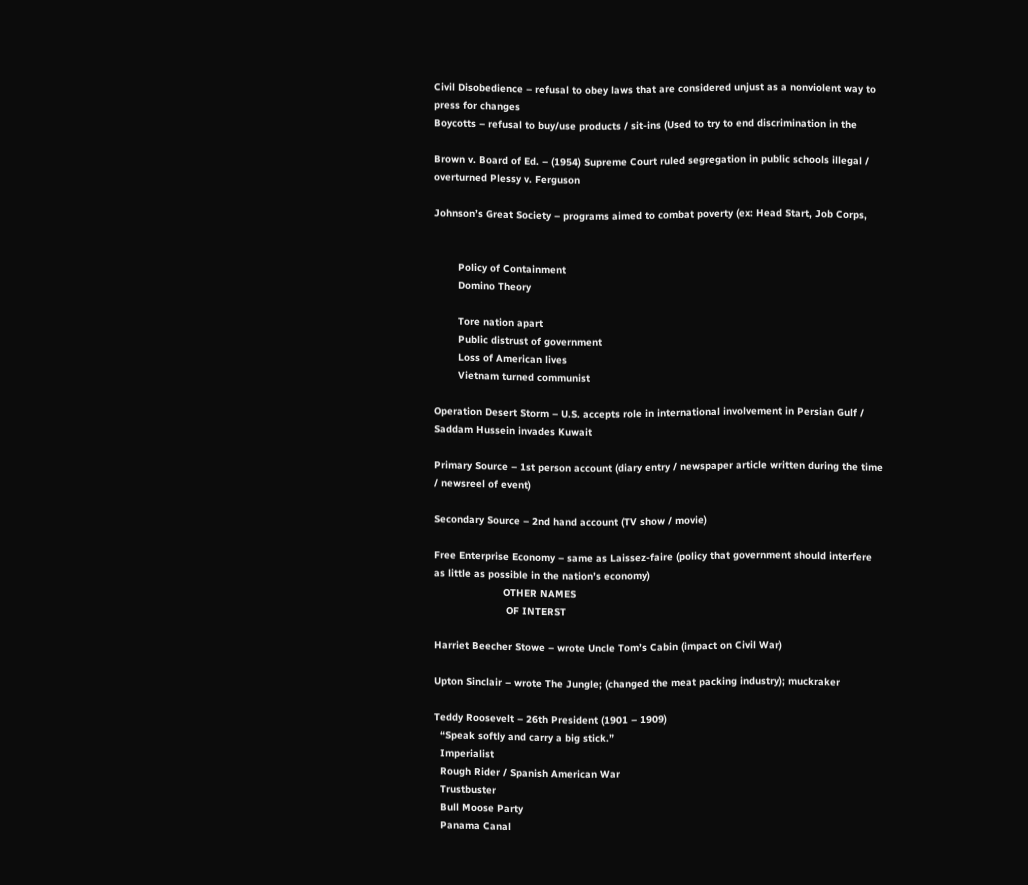Civil Disobedience – refusal to obey laws that are considered unjust as a nonviolent way to
press for changes
Boycotts – refusal to buy/use products / sit-ins (Used to try to end discrimination in the

Brown v. Board of Ed. – (1954) Supreme Court ruled segregation in public schools illegal /
overturned Plessy v. Ferguson

Johnson’s Great Society – programs aimed to combat poverty (ex: Head Start, Job Corps,


        Policy of Containment
        Domino Theory

        Tore nation apart
        Public distrust of government
        Loss of American lives
        Vietnam turned communist

Operation Desert Storm – U.S. accepts role in international involvement in Persian Gulf /
Saddam Hussein invades Kuwait

Primary Source – 1st person account (diary entry / newspaper article written during the time
/ newsreel of event)

Secondary Source – 2nd hand account (TV show / movie)

Free Enterprise Economy – same as Laissez-faire (policy that government should interfere
as little as possible in the nation’s economy)
                       OTHER NAMES
                        OF INTERST

Harriet Beecher Stowe – wrote Uncle Tom’s Cabin (impact on Civil War)

Upton Sinclair – wrote The Jungle; (changed the meat packing industry); muckraker

Teddy Roosevelt – 26th President (1901 – 1909)
  “Speak softly and carry a big stick.”
  Imperialist
  Rough Rider / Spanish American War
  Trustbuster
  Bull Moose Party
  Panama Canal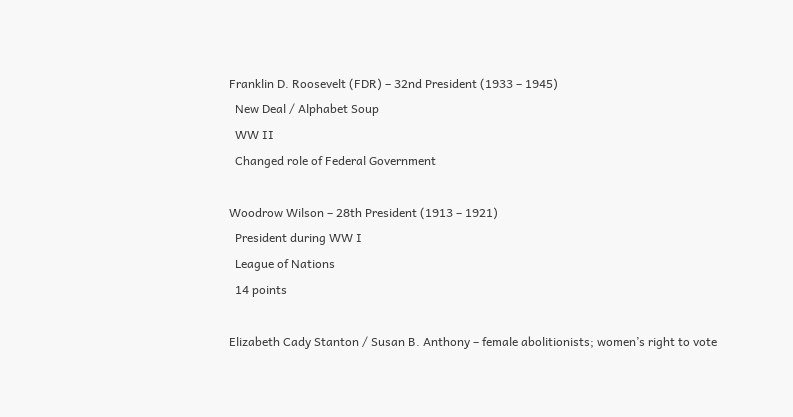Franklin D. Roosevelt (FDR) – 32nd President (1933 – 1945)
  New Deal / Alphabet Soup
  WW II
  Changed role of Federal Government

Woodrow Wilson – 28th President (1913 – 1921)
  President during WW I
  League of Nations
  14 points

Elizabeth Cady Stanton / Susan B. Anthony – female abolitionists; women’s right to vote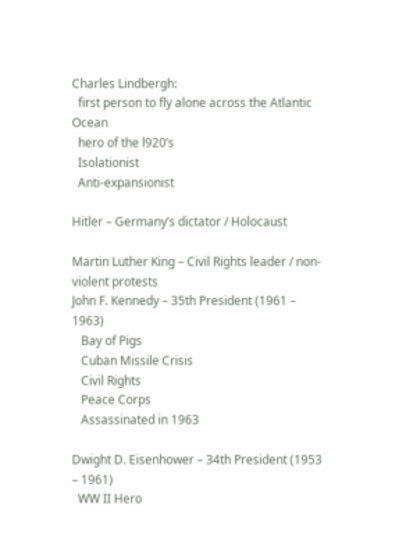Charles Lindbergh:
  first person to fly alone across the Atlantic Ocean
  hero of the l920’s
  Isolationist
  Anti-expansionist

Hitler – Germany’s dictator / Holocaust

Martin Luther King – Civil Rights leader / non-violent protests
John F. Kennedy – 35th President (1961 – 1963)
   Bay of Pigs
   Cuban Missile Crisis
   Civil Rights
   Peace Corps
   Assassinated in 1963

Dwight D. Eisenhower – 34th President (1953 – 1961)
  WW II Hero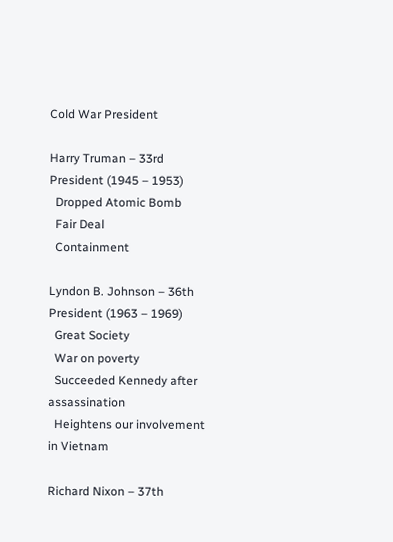Cold War President

Harry Truman – 33rd President (1945 – 1953)
  Dropped Atomic Bomb
  Fair Deal
  Containment

Lyndon B. Johnson – 36th President (1963 – 1969)
  Great Society
  War on poverty
  Succeeded Kennedy after assassination
  Heightens our involvement in Vietnam

Richard Nixon – 37th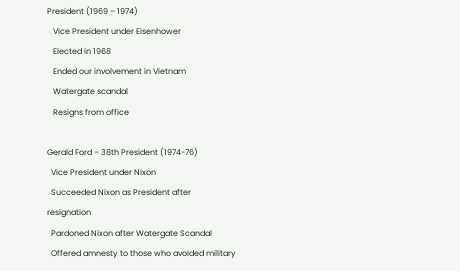President (1969 – 1974)
   Vice President under Eisenhower
   Elected in 1968
   Ended our involvement in Vietnam
   Watergate scandal
   Resigns from office

Gerald Ford – 38th President (1974-76)
  Vice President under Nixon
  Succeeded Nixon as President after resignation
  Pardoned Nixon after Watergate Scandal
  Offered amnesty to those who avoided military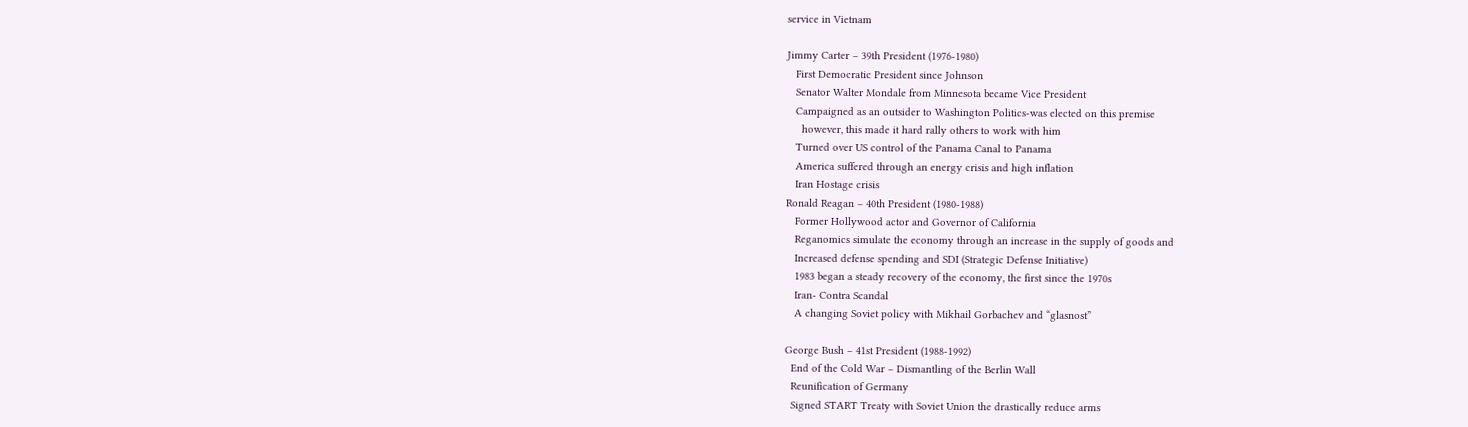service in Vietnam

Jimmy Carter – 39th President (1976-1980)
   First Democratic President since Johnson
   Senator Walter Mondale from Minnesota became Vice President
   Campaigned as an outsider to Washington Politics-was elected on this premise
     however, this made it hard rally others to work with him
   Turned over US control of the Panama Canal to Panama
   America suffered through an energy crisis and high inflation
   Iran Hostage crisis
Ronald Reagan – 40th President (1980-1988)
   Former Hollywood actor and Governor of California
   Reganomics simulate the economy through an increase in the supply of goods and
   Increased defense spending and SDI (Strategic Defense Initiative)
   1983 began a steady recovery of the economy, the first since the 1970s
   Iran- Contra Scandal
   A changing Soviet policy with Mikhail Gorbachev and “glasnost”

George Bush – 41st President (1988-1992)
  End of the Cold War – Dismantling of the Berlin Wall
  Reunification of Germany
  Signed START Treaty with Soviet Union the drastically reduce arms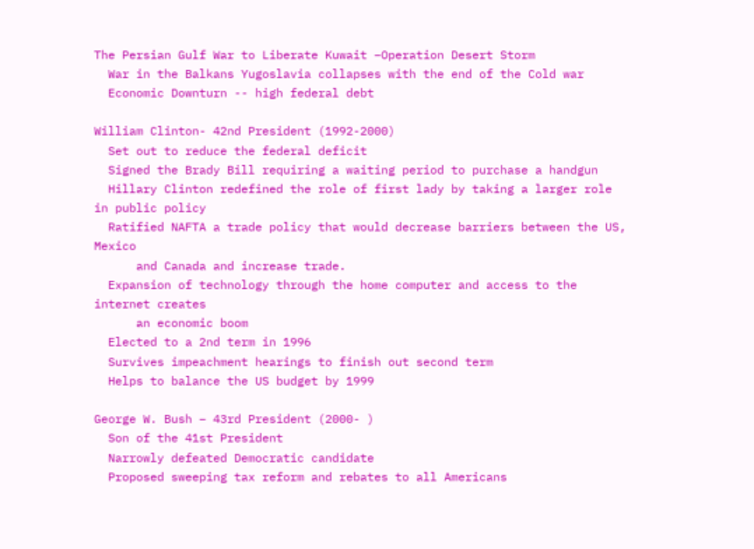The Persian Gulf War to Liberate Kuwait –Operation Desert Storm
  War in the Balkans Yugoslavia collapses with the end of the Cold war
  Economic Downturn -- high federal debt

William Clinton- 42nd President (1992-2000)
  Set out to reduce the federal deficit
  Signed the Brady Bill requiring a waiting period to purchase a handgun
  Hillary Clinton redefined the role of first lady by taking a larger role in public policy
  Ratified NAFTA a trade policy that would decrease barriers between the US, Mexico
      and Canada and increase trade.
  Expansion of technology through the home computer and access to the internet creates
      an economic boom
  Elected to a 2nd term in 1996
  Survives impeachment hearings to finish out second term
  Helps to balance the US budget by 1999

George W. Bush – 43rd President (2000- )
  Son of the 41st President
  Narrowly defeated Democratic candidate
  Proposed sweeping tax reform and rebates to all Americans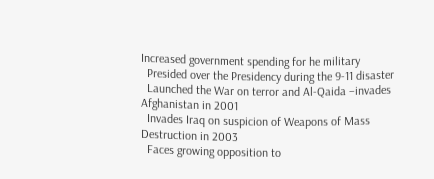Increased government spending for he military
  Presided over the Presidency during the 9-11 disaster
  Launched the War on terror and Al-Qaida –invades Afghanistan in 2001
  Invades Iraq on suspicion of Weapons of Mass Destruction in 2003
  Faces growing opposition to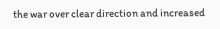the war over clear direction and increased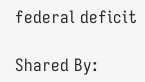federal deficit

Shared By: